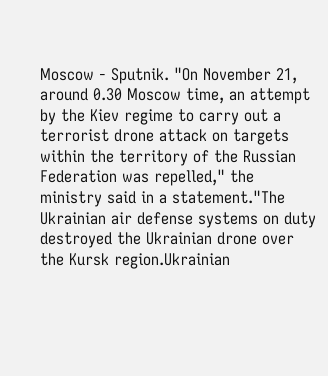Moscow - Sputnik. "On November 21, around 0.30 Moscow time, an attempt by the Kiev regime to carry out a terrorist drone attack on targets within the territory of the Russian Federation was repelled," the ministry said in a statement."The Ukrainian air defense systems on duty destroyed the Ukrainian drone over the Kursk region.Ukrainian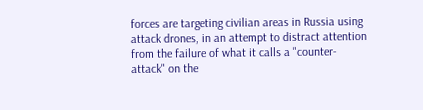forces are targeting civilian areas in Russia using attack drones, in an attempt to distract attention from the failure of what it calls a "counter-attack" on the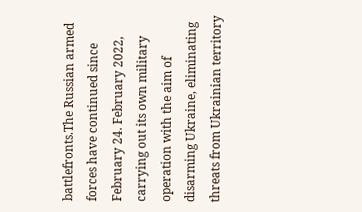battlefronts.The Russian armed forces have continued since February 24. February 2022, carrying out its own military operation with the aim of disarming Ukraine, eliminating threats from Ukrainian territory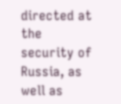directed at the security of Russia, as well as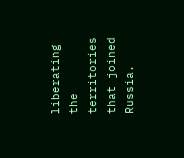liberating the territories that joined Russia.